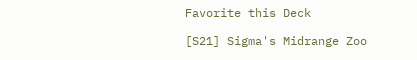Favorite this Deck

[S21] Sigma's Midrange Zoo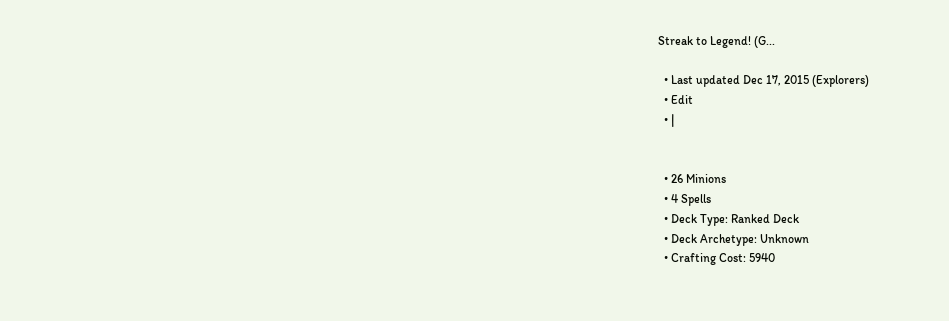Streak to Legend! (G...

  • Last updated Dec 17, 2015 (Explorers)
  • Edit
  • |


  • 26 Minions
  • 4 Spells
  • Deck Type: Ranked Deck
  • Deck Archetype: Unknown
  • Crafting Cost: 5940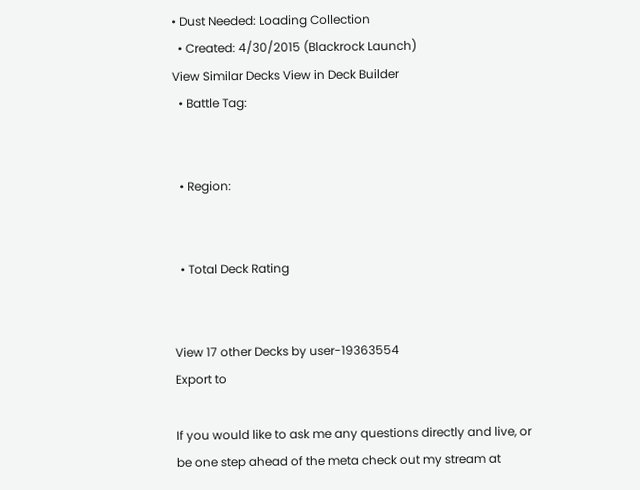• Dust Needed: Loading Collection
  • Created: 4/30/2015 (Blackrock Launch)
View Similar Decks View in Deck Builder
  • Battle Tag:


  • Region:


  • Total Deck Rating


View 17 other Decks by user-19363554
Export to

If you would like to ask me any questions directly and live, or be one step ahead of the meta check out my stream at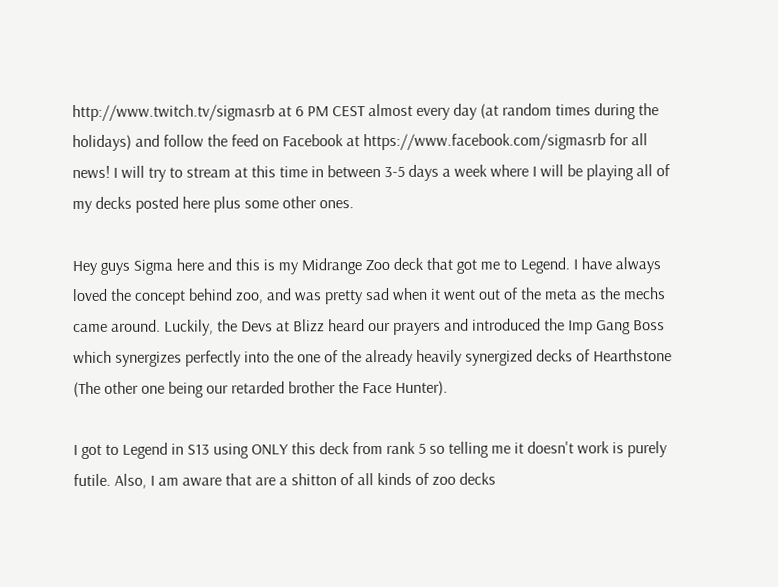http://www.twitch.tv/sigmasrb at 6 PM CEST almost every day (at random times during the holidays) and follow the feed on Facebook at https://www.facebook.com/sigmasrb for all news! I will try to stream at this time in between 3-5 days a week where I will be playing all of my decks posted here plus some other ones.

Hey guys Sigma here and this is my Midrange Zoo deck that got me to Legend. I have always loved the concept behind zoo, and was pretty sad when it went out of the meta as the mechs came around. Luckily, the Devs at Blizz heard our prayers and introduced the Imp Gang Boss which synergizes perfectly into the one of the already heavily synergized decks of Hearthstone (The other one being our retarded brother the Face Hunter).

I got to Legend in S13 using ONLY this deck from rank 5 so telling me it doesn't work is purely futile. Also, I am aware that are a shitton of all kinds of zoo decks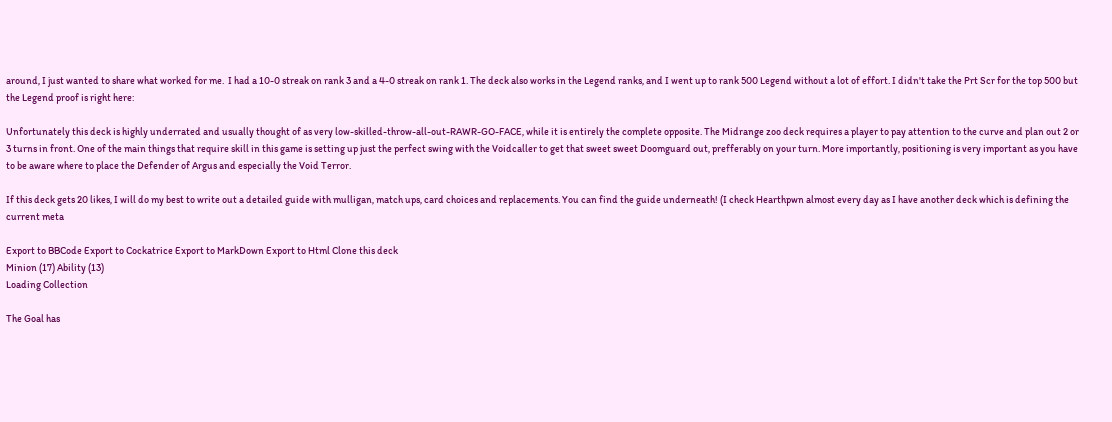around, I just wanted to share what worked for me.  I had a 10-0 streak on rank 3 and a 4-0 streak on rank 1. The deck also works in the Legend ranks, and I went up to rank 500 Legend without a lot of effort. I didn't take the Prt Scr for the top 500 but the Legend proof is right here:

Unfortunately this deck is highly underrated and usually thought of as very low-skilled-throw-all-out-RAWR-GO-FACE, while it is entirely the complete opposite. The Midrange zoo deck requires a player to pay attention to the curve and plan out 2 or 3 turns in front. One of the main things that require skill in this game is setting up just the perfect swing with the Voidcaller to get that sweet sweet Doomguard out, prefferably on your turn. More importantly, positioning is very important as you have to be aware where to place the Defender of Argus and especially the Void Terror.

If this deck gets 20 likes, I will do my best to write out a detailed guide with mulligan, match ups, card choices and replacements. You can find the guide underneath! (I check Hearthpwn almost every day as I have another deck which is defining the current meta

Export to BBCode Export to Cockatrice Export to MarkDown Export to Html Clone this deck
Minion (17) Ability (13)
Loading Collection

The Goal has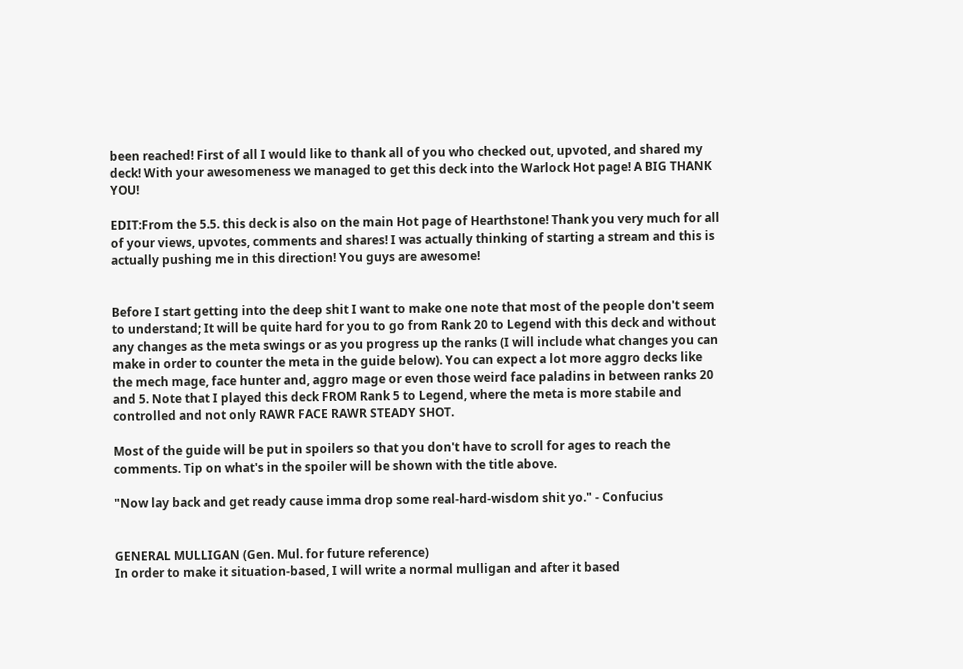been reached! First of all I would like to thank all of you who checked out, upvoted, and shared my deck! With your awesomeness we managed to get this deck into the Warlock Hot page! A BIG THANK YOU!

EDIT:From the 5.5. this deck is also on the main Hot page of Hearthstone! Thank you very much for all of your views, upvotes, comments and shares! I was actually thinking of starting a stream and this is actually pushing me in this direction! You guys are awesome!


Before I start getting into the deep shit I want to make one note that most of the people don't seem to understand; It will be quite hard for you to go from Rank 20 to Legend with this deck and without any changes as the meta swings or as you progress up the ranks (I will include what changes you can make in order to counter the meta in the guide below). You can expect a lot more aggro decks like the mech mage, face hunter and, aggro mage or even those weird face paladins in between ranks 20 and 5. Note that I played this deck FROM Rank 5 to Legend, where the meta is more stabile and controlled and not only RAWR FACE RAWR STEADY SHOT.

Most of the guide will be put in spoilers so that you don't have to scroll for ages to reach the comments. Tip on what's in the spoiler will be shown with the title above.

"Now lay back and get ready cause imma drop some real-hard-wisdom shit yo." - Confucius


GENERAL MULLIGAN (Gen. Mul. for future reference)
In order to make it situation-based, I will write a normal mulligan and after it based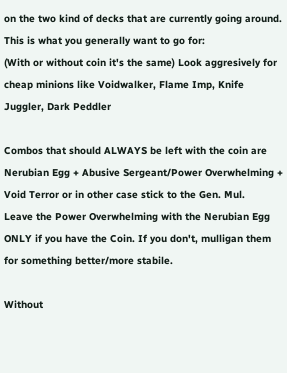on the two kind of decks that are currently going around. This is what you generally want to go for:
(With or without coin it's the same) Look aggresively for cheap minions like Voidwalker, Flame Imp, Knife Juggler, Dark Peddler

Combos that should ALWAYS be left with the coin are Nerubian Egg + Abusive Sergeant/Power Overwhelming + Void Terror or in other case stick to the Gen. Mul.
Leave the Power Overwhelming with the Nerubian Egg ONLY if you have the Coin. If you don't, mulligan them for something better/more stabile.

Without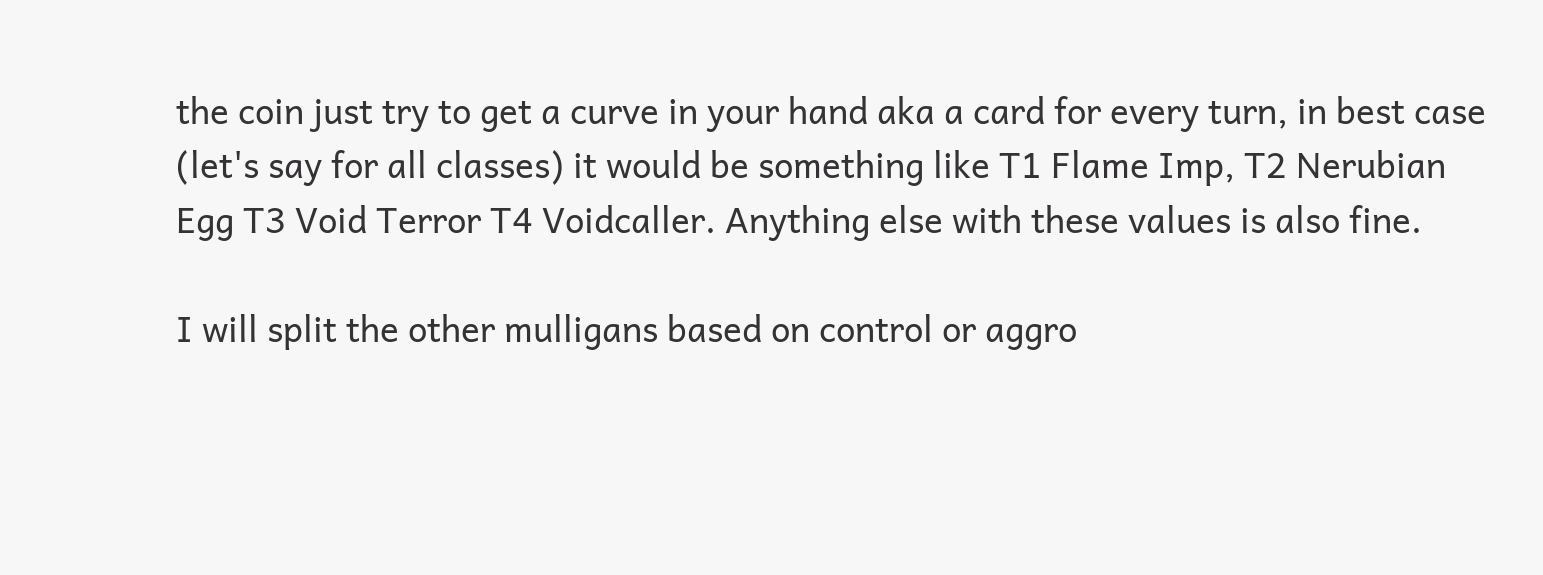the coin just try to get a curve in your hand aka a card for every turn, in best case (let's say for all classes) it would be something like T1 Flame Imp, T2 Nerubian Egg T3 Void Terror T4 Voidcaller. Anything else with these values is also fine.

I will split the other mulligans based on control or aggro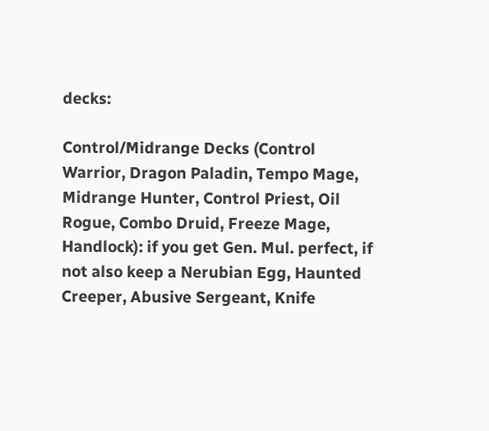decks:

Control/Midrange Decks (Control Warrior, Dragon Paladin, Tempo Mage, Midrange Hunter, Control Priest, Oil Rogue, Combo Druid, Freeze Mage, Handlock): if you get Gen. Mul. perfect, if not also keep a Nerubian Egg, Haunted Creeper, Abusive Sergeant, Knife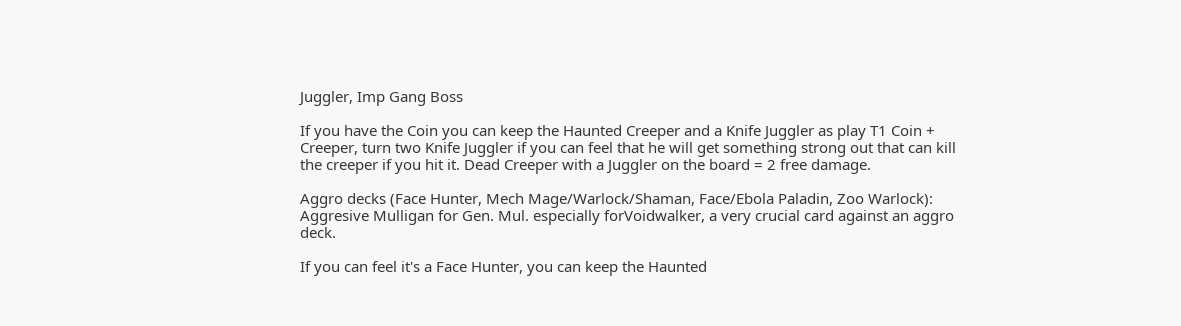Juggler, Imp Gang Boss

If you have the Coin you can keep the Haunted Creeper and a Knife Juggler as play T1 Coin + Creeper, turn two Knife Juggler if you can feel that he will get something strong out that can kill the creeper if you hit it. Dead Creeper with a Juggler on the board = 2 free damage.

Aggro decks (Face Hunter, Mech Mage/Warlock/Shaman, Face/Ebola Paladin, Zoo Warlock): Aggresive Mulligan for Gen. Mul. especially forVoidwalker, a very crucial card against an aggro deck.

If you can feel it's a Face Hunter, you can keep the Haunted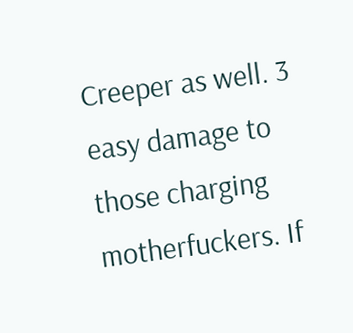Creeper as well. 3 easy damage to those charging motherfuckers. If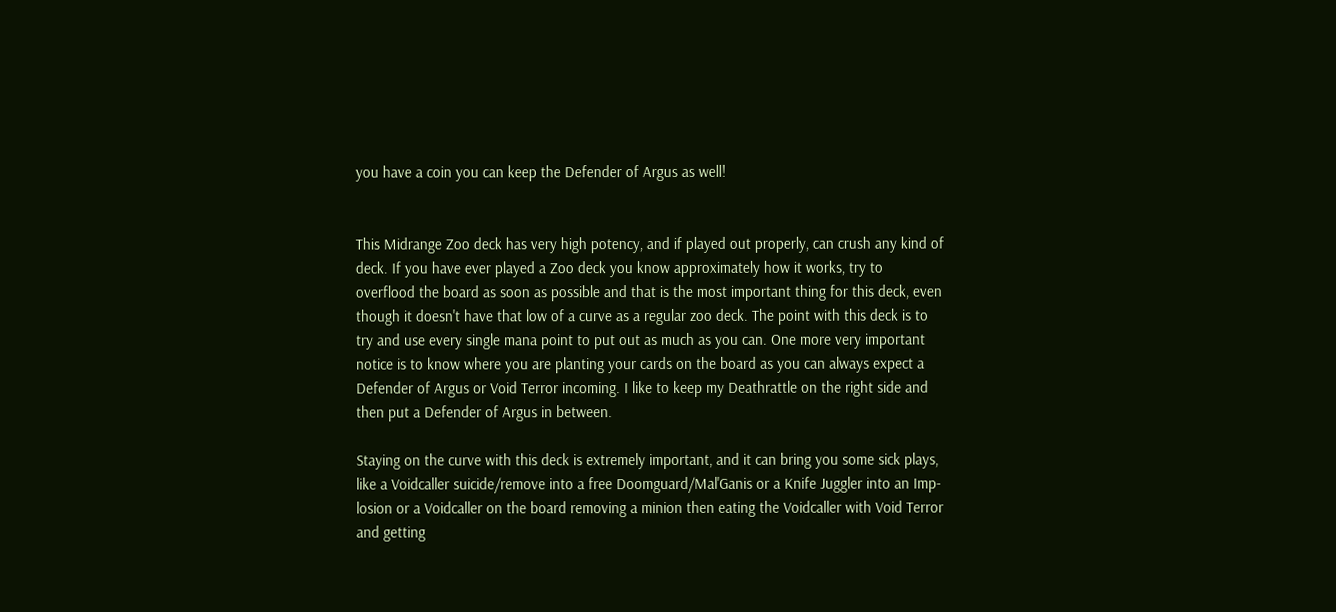you have a coin you can keep the Defender of Argus as well!


This Midrange Zoo deck has very high potency, and if played out properly, can crush any kind of deck. If you have ever played a Zoo deck you know approximately how it works, try to overflood the board as soon as possible and that is the most important thing for this deck, even though it doesn't have that low of a curve as a regular zoo deck. The point with this deck is to try and use every single mana point to put out as much as you can. One more very important notice is to know where you are planting your cards on the board as you can always expect a Defender of Argus or Void Terror incoming. I like to keep my Deathrattle on the right side and then put a Defender of Argus in between.

Staying on the curve with this deck is extremely important, and it can bring you some sick plays, like a Voidcaller suicide/remove into a free Doomguard/Mal'Ganis or a Knife Juggler into an Imp-losion or a Voidcaller on the board removing a minion then eating the Voidcaller with Void Terror and getting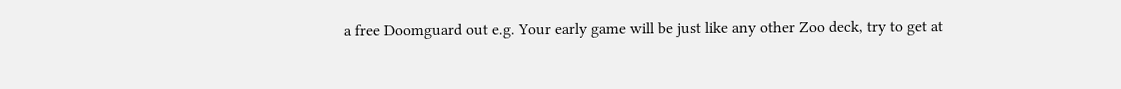a free Doomguard out e.g. Your early game will be just like any other Zoo deck, try to get at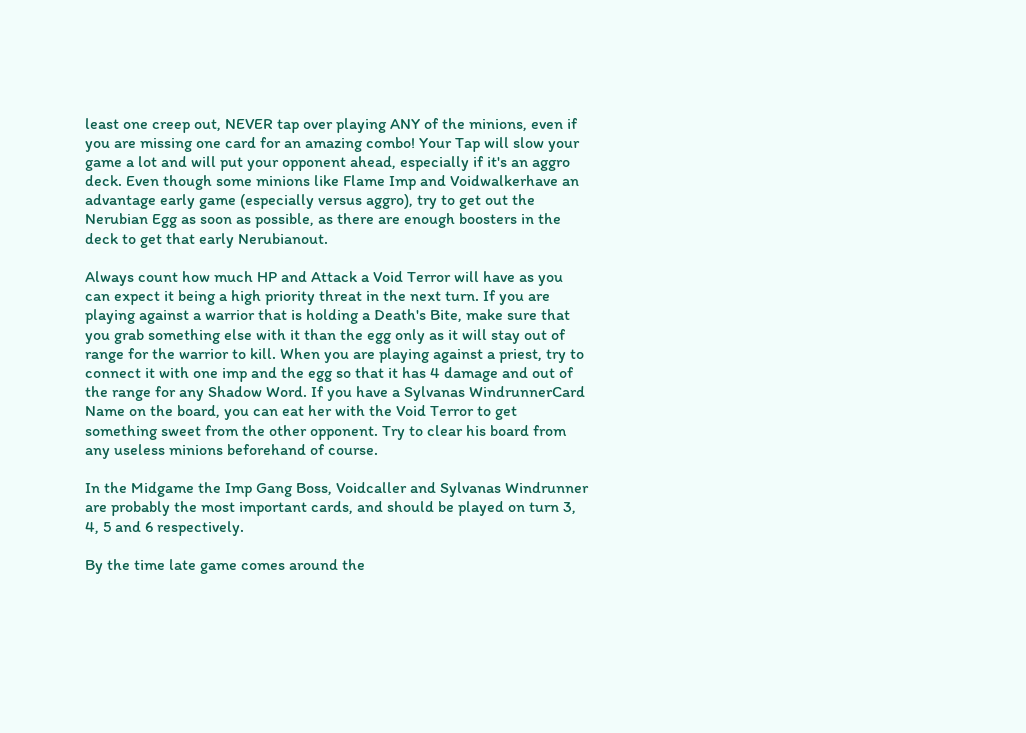least one creep out, NEVER tap over playing ANY of the minions, even if you are missing one card for an amazing combo! Your Tap will slow your game a lot and will put your opponent ahead, especially if it's an aggro deck. Even though some minions like Flame Imp and Voidwalkerhave an advantage early game (especially versus aggro), try to get out the Nerubian Egg as soon as possible, as there are enough boosters in the deck to get that early Nerubianout.

Always count how much HP and Attack a Void Terror will have as you can expect it being a high priority threat in the next turn. If you are playing against a warrior that is holding a Death's Bite, make sure that you grab something else with it than the egg only as it will stay out of range for the warrior to kill. When you are playing against a priest, try to connect it with one imp and the egg so that it has 4 damage and out of the range for any Shadow Word. If you have a Sylvanas WindrunnerCard Name on the board, you can eat her with the Void Terror to get something sweet from the other opponent. Try to clear his board from any useless minions beforehand of course.

In the Midgame the Imp Gang Boss, Voidcaller and Sylvanas Windrunner are probably the most important cards, and should be played on turn 3, 4, 5 and 6 respectively.

By the time late game comes around the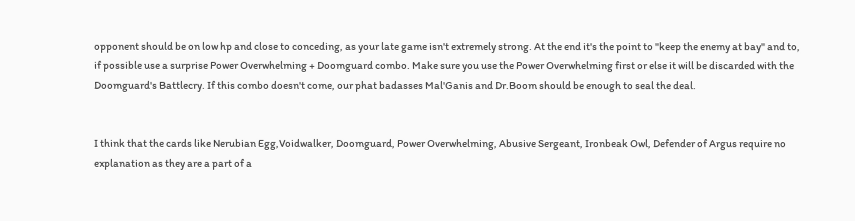opponent should be on low hp and close to conceding, as your late game isn't extremely strong. At the end it's the point to "keep the enemy at bay" and to, if possible use a surprise Power Overwhelming + Doomguard combo. Make sure you use the Power Overwhelming first or else it will be discarded with the Doomguard's Battlecry. If this combo doesn't come, our phat badasses Mal'Ganis and Dr.Boom should be enough to seal the deal.


I think that the cards like Nerubian Egg,Voidwalker, Doomguard, Power Overwhelming, Abusive Sergeant, Ironbeak Owl, Defender of Argus require no explanation as they are a part of a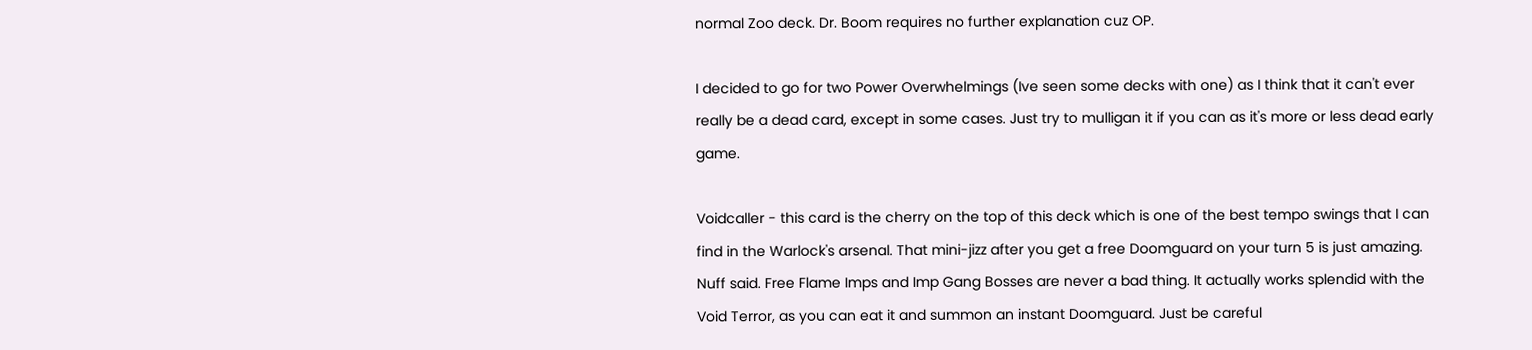normal Zoo deck. Dr. Boom requires no further explanation cuz OP.

I decided to go for two Power Overwhelmings (Ive seen some decks with one) as I think that it can't ever really be a dead card, except in some cases. Just try to mulligan it if you can as it's more or less dead early game.

Voidcaller - this card is the cherry on the top of this deck which is one of the best tempo swings that I can find in the Warlock's arsenal. That mini-jizz after you get a free Doomguard on your turn 5 is just amazing. Nuff said. Free Flame Imps and Imp Gang Bosses are never a bad thing. It actually works splendid with the Void Terror, as you can eat it and summon an instant Doomguard. Just be careful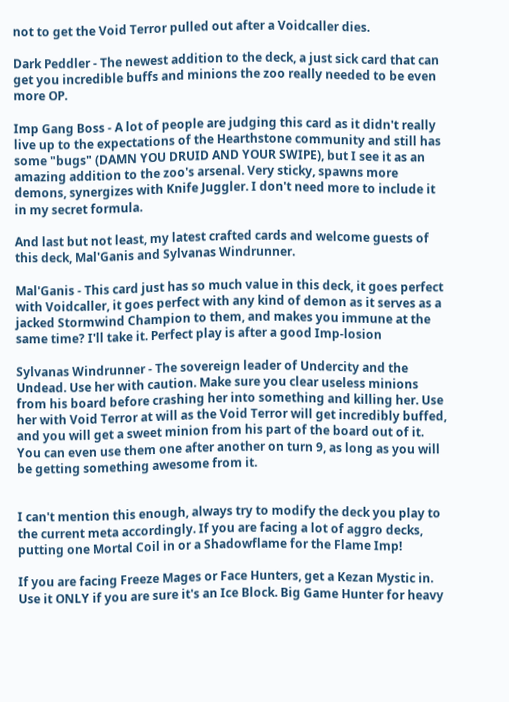not to get the Void Terror pulled out after a Voidcaller dies.

Dark Peddler - The newest addition to the deck, a just sick card that can get you incredible buffs and minions the zoo really needed to be even more OP.

Imp Gang Boss - A lot of people are judging this card as it didn't really live up to the expectations of the Hearthstone community and still has some "bugs" (DAMN YOU DRUID AND YOUR SWIPE), but I see it as an amazing addition to the zoo's arsenal. Very sticky, spawns more demons, synergizes with Knife Juggler. I don't need more to include it in my secret formula.

And last but not least, my latest crafted cards and welcome guests of this deck, Mal'Ganis and Sylvanas Windrunner.

Mal'Ganis - This card just has so much value in this deck, it goes perfect with Voidcaller, it goes perfect with any kind of demon as it serves as a jacked Stormwind Champion to them, and makes you immune at the same time? I'll take it. Perfect play is after a good Imp-losion

Sylvanas Windrunner - The sovereign leader of Undercity and the Undead. Use her with caution. Make sure you clear useless minions from his board before crashing her into something and killing her. Use her with Void Terror at will as the Void Terror will get incredibly buffed, and you will get a sweet minion from his part of the board out of it. You can even use them one after another on turn 9, as long as you will be getting something awesome from it.


I can't mention this enough, always try to modify the deck you play to the current meta accordingly. If you are facing a lot of aggro decks, putting one Mortal Coil in or a Shadowflame for the Flame Imp!

If you are facing Freeze Mages or Face Hunters, get a Kezan Mystic in. Use it ONLY if you are sure it's an Ice Block. Big Game Hunter for heavy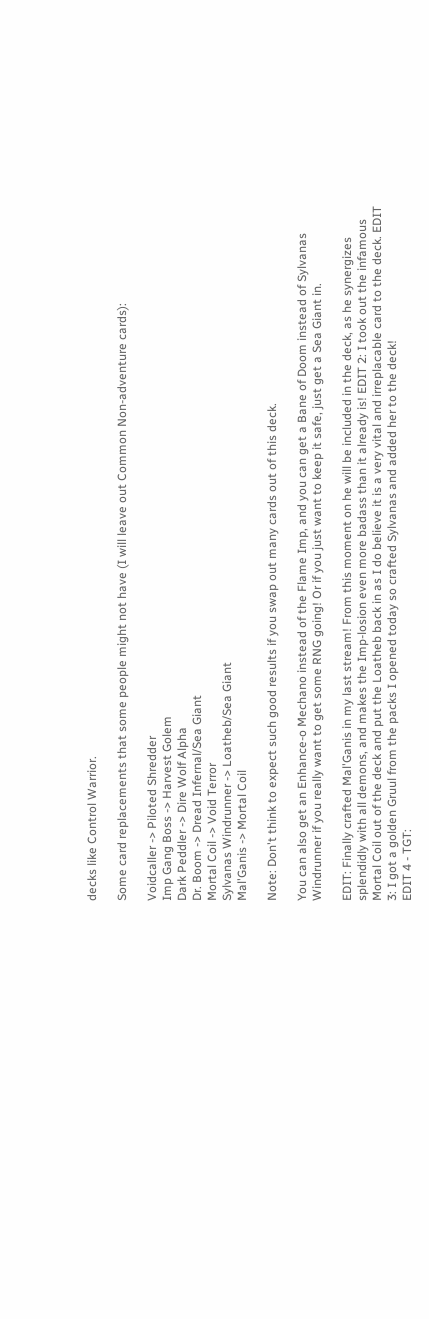decks like Control Warrior.

Some card replacements that some people might not have (I will leave out Common Non-adventure cards):

Voidcaller -> Piloted Shredder
Imp Gang Boss -> Harvest Golem
Dark Peddler -> Dire Wolf Alpha
Dr. Boom -> Dread Infernal/Sea Giant
Mortal Coil -> Void Terror
Sylvanas Windrunner -> Loatheb/Sea Giant
Mal'Ganis -> Mortal Coil

Note: Don't think to expect such good results if you swap out many cards out of this deck.

You can also get an Enhance-o Mechano instead of the Flame Imp, and you can get a Bane of Doom instead of Sylvanas Windrunner if you really want to get some RNG going! Or if you just want to keep it safe, just get a Sea Giant in.

EDIT: Finally crafted Mal'Ganis in my last stream! From this moment on he will be included in the deck, as he synergizes splendidly with all demons, and makes the Imp-losion even more badass than it already is! EDIT 2: I took out the infamous Mortal Coil out of the deck and put the Loatheb back in as I do believe it is a very vital and irreplacable card to the deck. EDIT 3: I got a golden Gruul from the packs I opened today so crafted Sylvanas and added her to the deck!
EDIT 4 - TGT: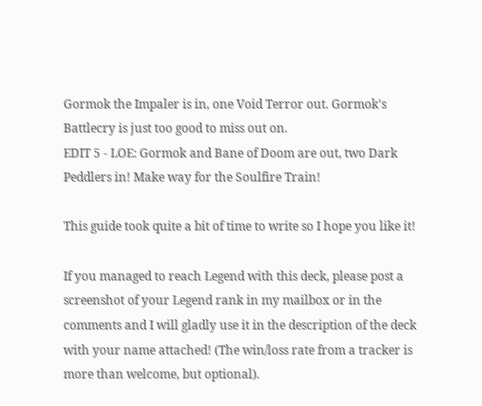Gormok the Impaler is in, one Void Terror out. Gormok's Battlecry is just too good to miss out on.
EDIT 5 - LOE: Gormok and Bane of Doom are out, two Dark Peddlers in! Make way for the Soulfire Train!

This guide took quite a bit of time to write so I hope you like it!

If you managed to reach Legend with this deck, please post a screenshot of your Legend rank in my mailbox or in the comments and I will gladly use it in the description of the deck with your name attached! (The win/loss rate from a tracker is more than welcome, but optional).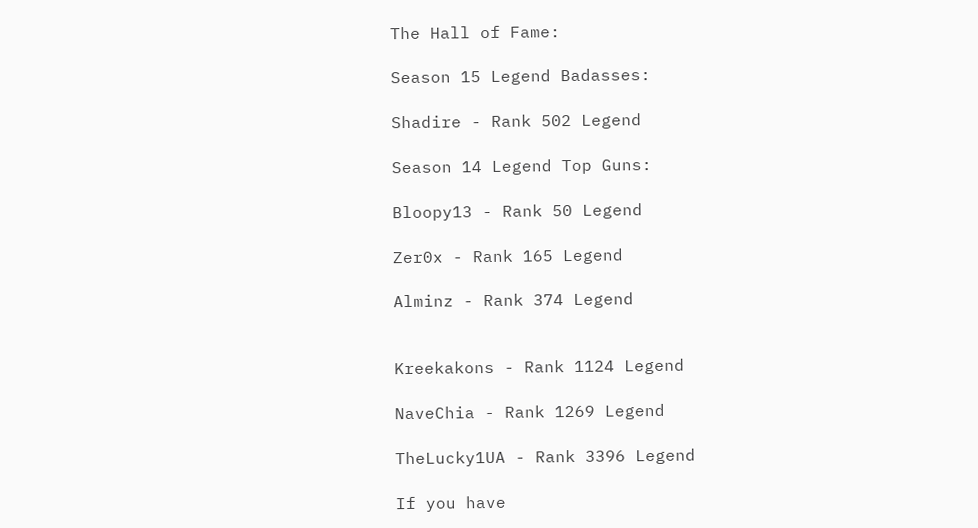The Hall of Fame:

Season 15 Legend Badasses:

Shadire - Rank 502 Legend

Season 14 Legend Top Guns:

Bloopy13 - Rank 50 Legend

Zer0x - Rank 165 Legend

Alminz - Rank 374 Legend


Kreekakons - Rank 1124 Legend

NaveChia - Rank 1269 Legend

TheLucky1UA - Rank 3396 Legend

If you have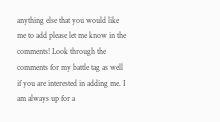anything else that you would like me to add please let me know in the comments! Look through the comments for my battle tag as well if you are interested in adding me. I am always up for a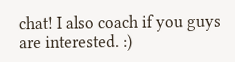chat! I also coach if you guys are interested. :)